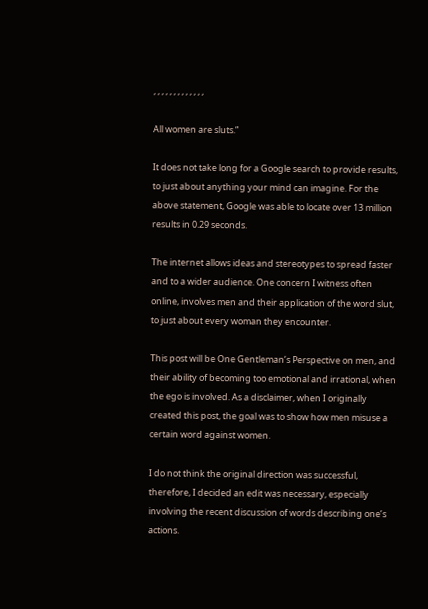, , , , , , , , , , , , ,

All women are sluts.”

It does not take long for a Google search to provide results, to just about anything your mind can imagine. For the above statement, Google was able to locate over 13 million results in 0.29 seconds.

The internet allows ideas and stereotypes to spread faster and to a wider audience. One concern I witness often online, involves men and their application of the word slut, to just about every woman they encounter.

This post will be One Gentleman’s Perspective on men, and their ability of becoming too emotional and irrational, when the ego is involved. As a disclaimer, when I originally created this post, the goal was to show how men misuse a certain word against women.

I do not think the original direction was successful, therefore, I decided an edit was necessary, especially involving the recent discussion of words describing one’s actions.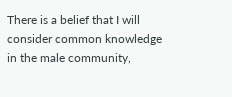There is a belief that I will consider common knowledge in the male community,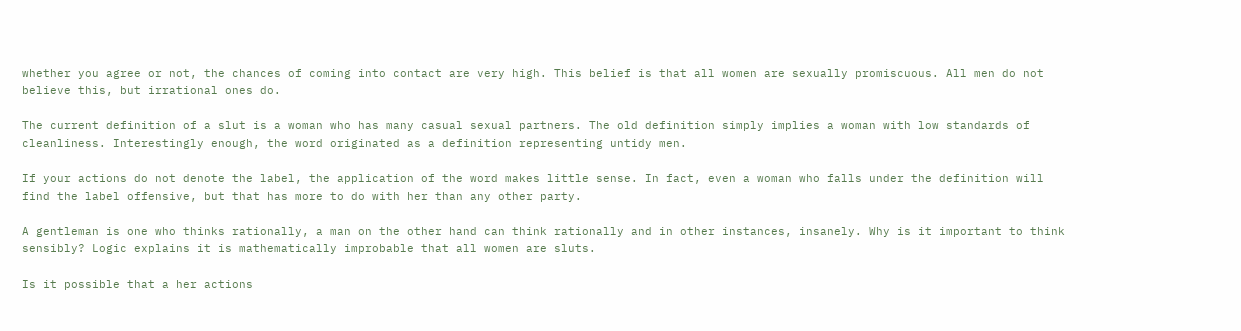whether you agree or not, the chances of coming into contact are very high. This belief is that all women are sexually promiscuous. All men do not believe this, but irrational ones do.

The current definition of a slut is a woman who has many casual sexual partners. The old definition simply implies a woman with low standards of cleanliness. Interestingly enough, the word originated as a definition representing untidy men.

If your actions do not denote the label, the application of the word makes little sense. In fact, even a woman who falls under the definition will find the label offensive, but that has more to do with her than any other party.

A gentleman is one who thinks rationally, a man on the other hand can think rationally and in other instances, insanely. Why is it important to think sensibly? Logic explains it is mathematically improbable that all women are sluts.

Is it possible that a her actions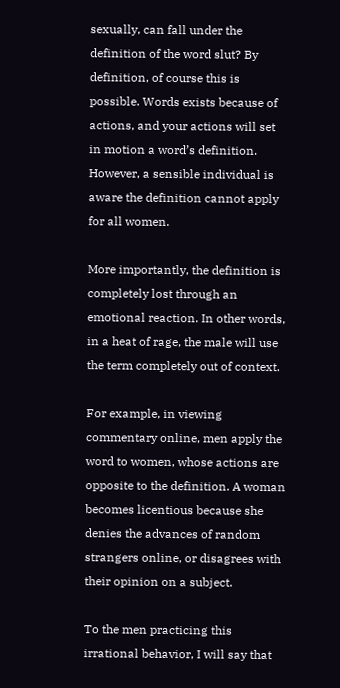sexually, can fall under the definition of the word slut? By definition, of course this is possible. Words exists because of actions, and your actions will set in motion a word’s definition. However, a sensible individual is aware the definition cannot apply for all women.

More importantly, the definition is completely lost through an emotional reaction. In other words, in a heat of rage, the male will use the term completely out of context.

For example, in viewing commentary online, men apply the word to women, whose actions are opposite to the definition. A woman becomes licentious because she denies the advances of random strangers online, or disagrees with their opinion on a subject.

To the men practicing this irrational behavior, I will say that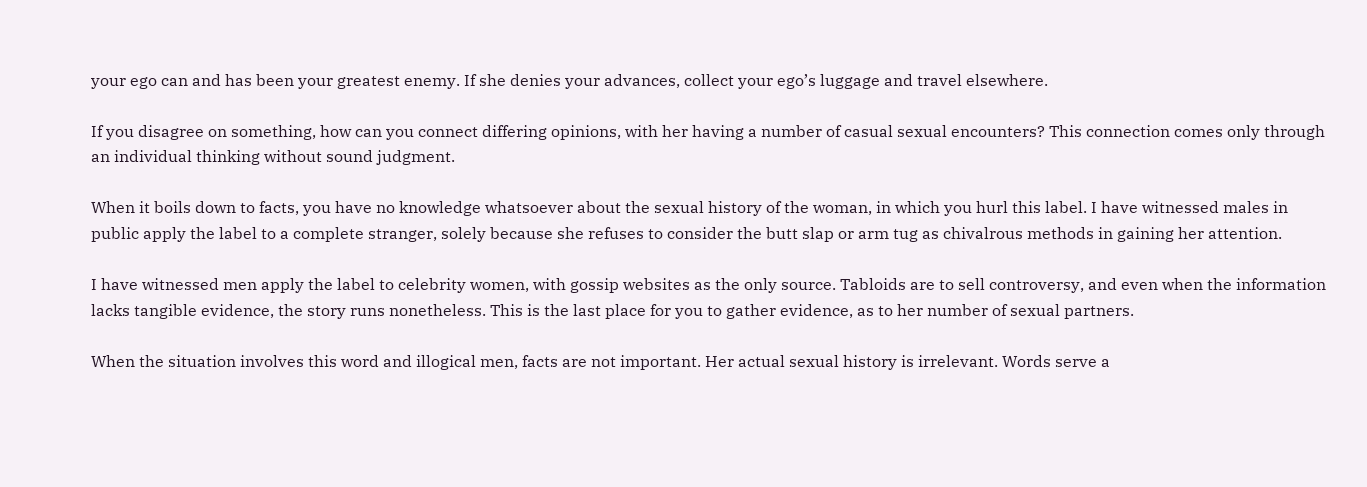your ego can and has been your greatest enemy. If she denies your advances, collect your ego’s luggage and travel elsewhere.

If you disagree on something, how can you connect differing opinions, with her having a number of casual sexual encounters? This connection comes only through an individual thinking without sound judgment.

When it boils down to facts, you have no knowledge whatsoever about the sexual history of the woman, in which you hurl this label. I have witnessed males in public apply the label to a complete stranger, solely because she refuses to consider the butt slap or arm tug as chivalrous methods in gaining her attention.

I have witnessed men apply the label to celebrity women, with gossip websites as the only source. Tabloids are to sell controversy, and even when the information lacks tangible evidence, the story runs nonetheless. This is the last place for you to gather evidence, as to her number of sexual partners.

When the situation involves this word and illogical men, facts are not important. Her actual sexual history is irrelevant. Words serve a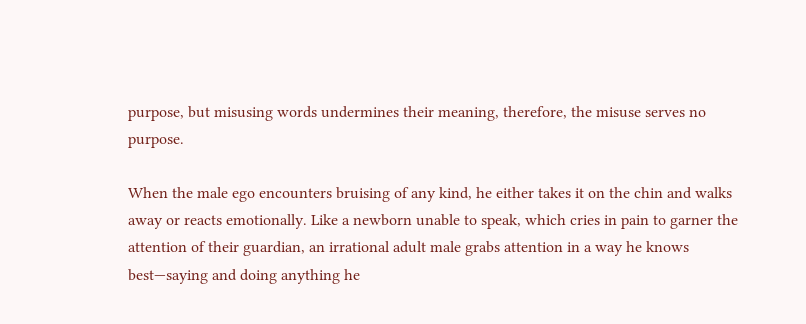purpose, but misusing words undermines their meaning, therefore, the misuse serves no purpose.

When the male ego encounters bruising of any kind, he either takes it on the chin and walks away or reacts emotionally. Like a newborn unable to speak, which cries in pain to garner the attention of their guardian, an irrational adult male grabs attention in a way he knows best—saying and doing anything he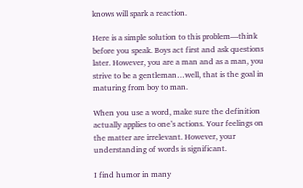knows will spark a reaction.

Here is a simple solution to this problem—think before you speak. Boys act first and ask questions later. However, you are a man and as a man, you strive to be a gentleman…well, that is the goal in maturing from boy to man.

When you use a word, make sure the definition actually applies to one’s actions. Your feelings on the matter are irrelevant. However, your understanding of words is significant.

I find humor in many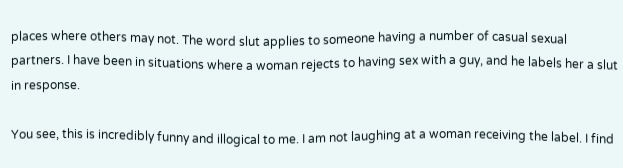places where others may not. The word slut applies to someone having a number of casual sexual partners. I have been in situations where a woman rejects to having sex with a guy, and he labels her a slut in response.

You see, this is incredibly funny and illogical to me. I am not laughing at a woman receiving the label. I find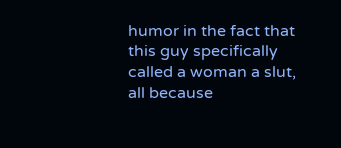humor in the fact that this guy specifically called a woman a slut, all because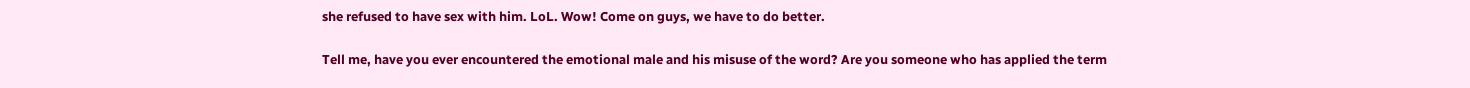she refused to have sex with him. LoL. Wow! Come on guys, we have to do better.

Tell me, have you ever encountered the emotional male and his misuse of the word? Are you someone who has applied the term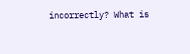incorrectly? What is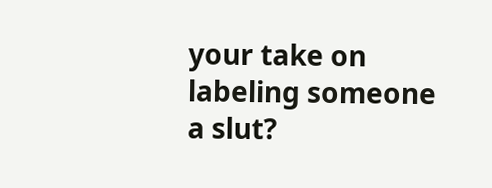your take on labeling someone a slut?